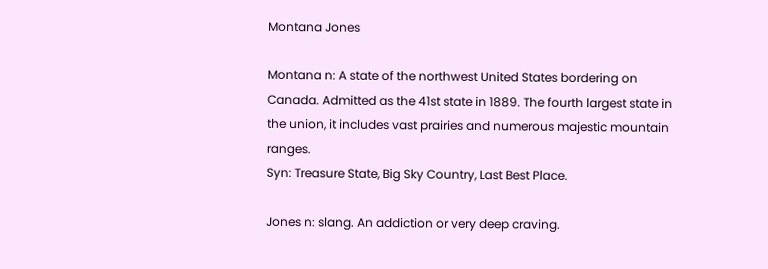Montana Jones

Montana n: A state of the northwest United States bordering on Canada. Admitted as the 41st state in 1889. The fourth largest state in the union, it includes vast prairies and numerous majestic mountain ranges.
Syn: Treasure State, Big Sky Country, Last Best Place.

Jones n: slang. An addiction or very deep craving.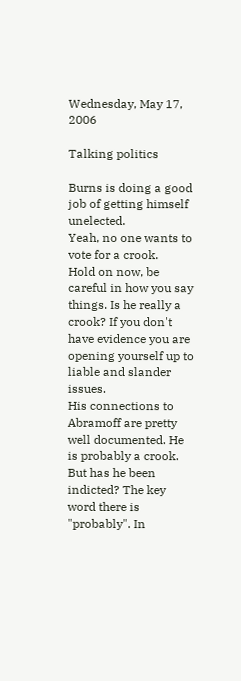Wednesday, May 17, 2006

Talking politics

Burns is doing a good job of getting himself unelected.
Yeah, no one wants to vote for a crook.
Hold on now, be careful in how you say things. Is he really a crook? If you don't have evidence you are opening yourself up to liable and slander issues.
His connections to Abramoff are pretty well documented. He is probably a crook.
But has he been indicted? The key word there is "probably". In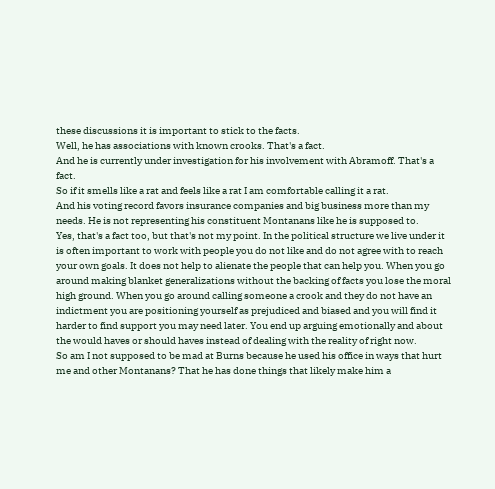these discussions it is important to stick to the facts.
Well, he has associations with known crooks. That's a fact.
And he is currently under investigation for his involvement with Abramoff. That's a fact.
So if it smells like a rat and feels like a rat I am comfortable calling it a rat.
And his voting record favors insurance companies and big business more than my needs. He is not representing his constituent Montanans like he is supposed to.
Yes, that's a fact too, but that's not my point. In the political structure we live under it is often important to work with people you do not like and do not agree with to reach your own goals. It does not help to alienate the people that can help you. When you go around making blanket generalizations without the backing of facts you lose the moral high ground. When you go around calling someone a crook and they do not have an indictment you are positioning yourself as prejudiced and biased and you will find it harder to find support you may need later. You end up arguing emotionally and about the would haves or should haves instead of dealing with the reality of right now.
So am I not supposed to be mad at Burns because he used his office in ways that hurt me and other Montanans? That he has done things that likely make him a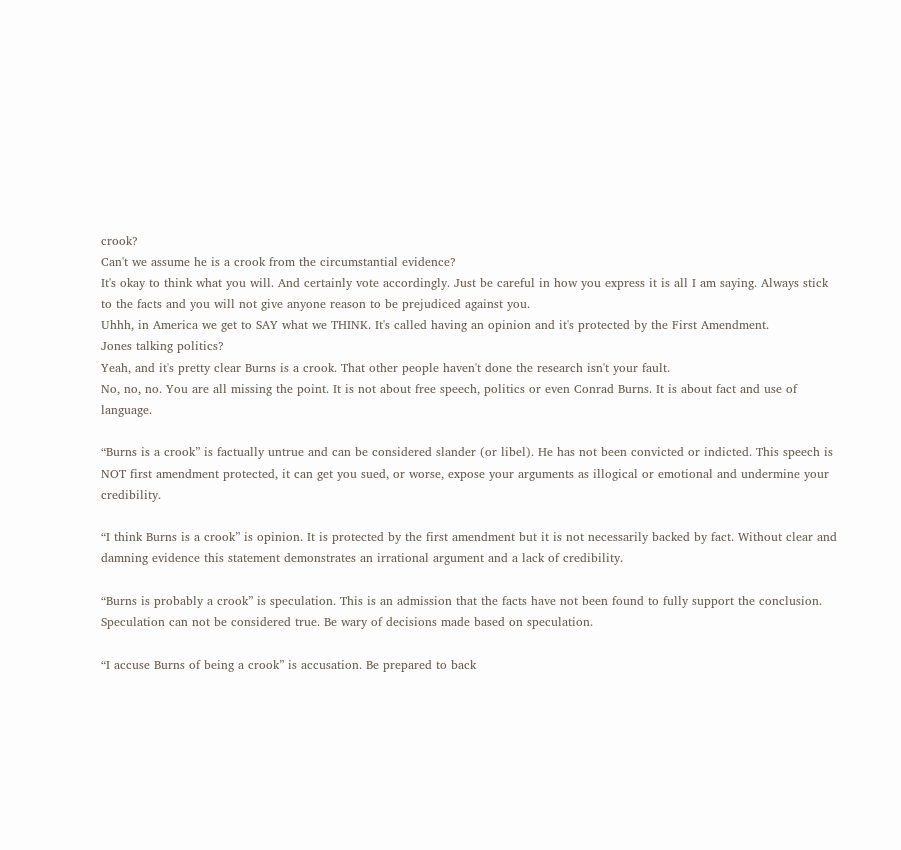crook?
Can't we assume he is a crook from the circumstantial evidence?
It's okay to think what you will. And certainly vote accordingly. Just be careful in how you express it is all I am saying. Always stick to the facts and you will not give anyone reason to be prejudiced against you.
Uhhh, in America we get to SAY what we THINK. It's called having an opinion and it's protected by the First Amendment.
Jones talking politics?
Yeah, and it's pretty clear Burns is a crook. That other people haven't done the research isn't your fault.
No, no, no. You are all missing the point. It is not about free speech, politics or even Conrad Burns. It is about fact and use of language.

“Burns is a crook” is factually untrue and can be considered slander (or libel). He has not been convicted or indicted. This speech is NOT first amendment protected, it can get you sued, or worse, expose your arguments as illogical or emotional and undermine your credibility.

“I think Burns is a crook” is opinion. It is protected by the first amendment but it is not necessarily backed by fact. Without clear and damning evidence this statement demonstrates an irrational argument and a lack of credibility.

“Burns is probably a crook” is speculation. This is an admission that the facts have not been found to fully support the conclusion. Speculation can not be considered true. Be wary of decisions made based on speculation.

“I accuse Burns of being a crook” is accusation. Be prepared to back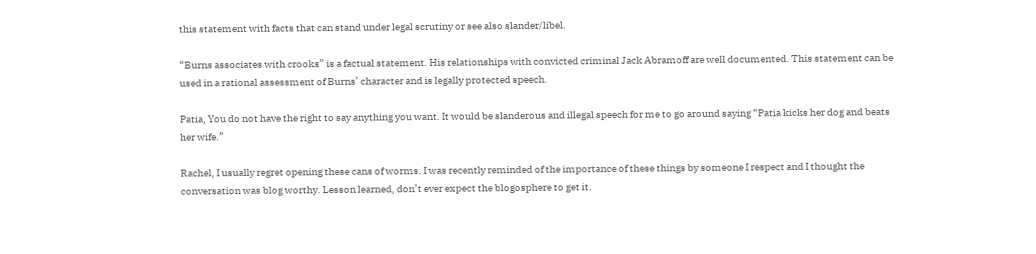this statement with facts that can stand under legal scrutiny or see also slander/libel.

“Burns associates with crooks” is a factual statement. His relationships with convicted criminal Jack Abramoff are well documented. This statement can be used in a rational assessment of Burns’ character and is legally protected speech.

Patia, You do not have the right to say anything you want. It would be slanderous and illegal speech for me to go around saying “Patia kicks her dog and beats her wife.”

Rachel, I usually regret opening these cans of worms. I was recently reminded of the importance of these things by someone I respect and I thought the conversation was blog worthy. Lesson learned, don’t ever expect the blogosphere to get it.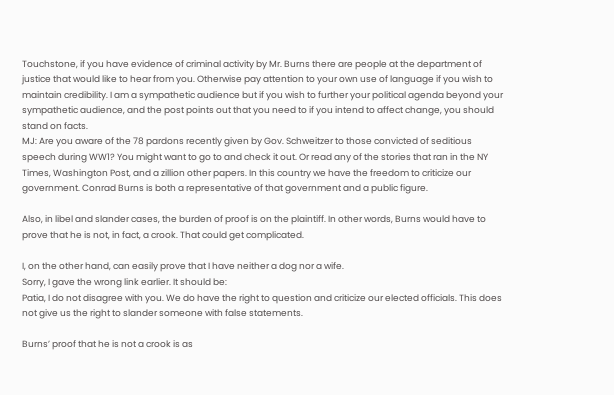Touchstone, if you have evidence of criminal activity by Mr. Burns there are people at the department of justice that would like to hear from you. Otherwise pay attention to your own use of language if you wish to maintain credibility. I am a sympathetic audience but if you wish to further your political agenda beyond your sympathetic audience, and the post points out that you need to if you intend to affect change, you should stand on facts.
MJ: Are you aware of the 78 pardons recently given by Gov. Schweitzer to those convicted of seditious speech during WW1? You might want to go to and check it out. Or read any of the stories that ran in the NY Times, Washington Post, and a zillion other papers. In this country we have the freedom to criticize our government. Conrad Burns is both a representative of that government and a public figure.

Also, in libel and slander cases, the burden of proof is on the plaintiff. In other words, Burns would have to prove that he is not, in fact, a crook. That could get complicated.

I, on the other hand, can easily prove that I have neither a dog nor a wife.
Sorry, I gave the wrong link earlier. It should be:
Patia, I do not disagree with you. We do have the right to question and criticize our elected officials. This does not give us the right to slander someone with false statements.

Burns’ proof that he is not a crook is as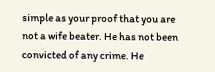simple as your proof that you are not a wife beater. He has not been convicted of any crime. He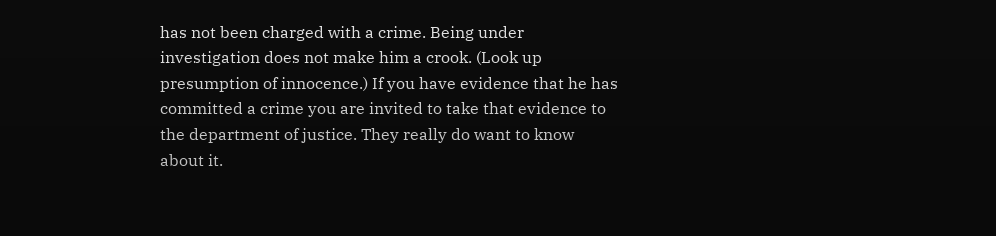has not been charged with a crime. Being under investigation does not make him a crook. (Look up presumption of innocence.) If you have evidence that he has committed a crime you are invited to take that evidence to the department of justice. They really do want to know about it.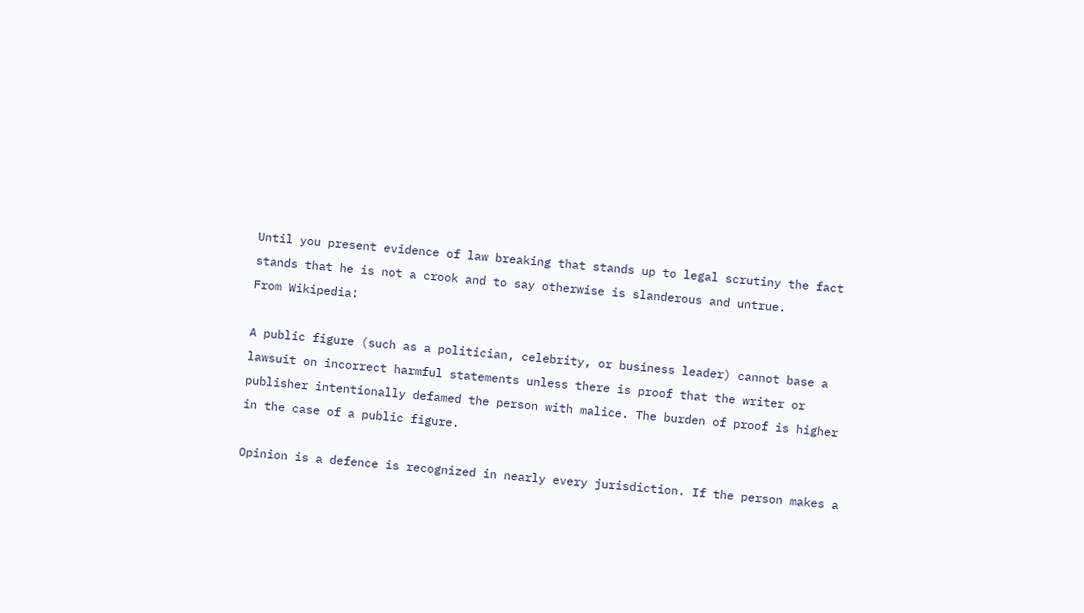Until you present evidence of law breaking that stands up to legal scrutiny the fact stands that he is not a crook and to say otherwise is slanderous and untrue.
From Wikipedia:

A public figure (such as a politician, celebrity, or business leader) cannot base a lawsuit on incorrect harmful statements unless there is proof that the writer or publisher intentionally defamed the person with malice. The burden of proof is higher in the case of a public figure.

Opinion is a defence is recognized in nearly every jurisdiction. If the person makes a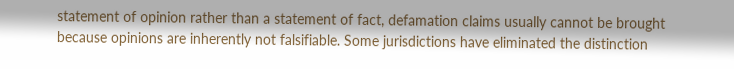statement of opinion rather than a statement of fact, defamation claims usually cannot be brought because opinions are inherently not falsifiable. Some jurisdictions have eliminated the distinction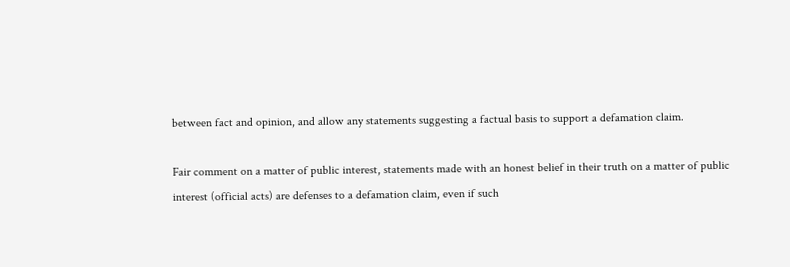between fact and opinion, and allow any statements suggesting a factual basis to support a defamation claim.

Fair comment on a matter of public interest, statements made with an honest belief in their truth on a matter of public interest (official acts) are defenses to a defamation claim, even if such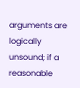arguments are logically unsound; if a reasonable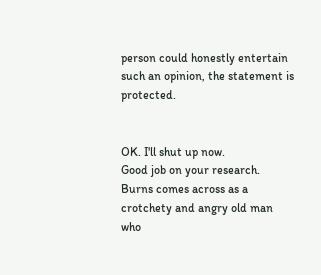person could honestly entertain such an opinion, the statement is protected.


OK. I'll shut up now.
Good job on your research.
Burns comes across as a crotchety and angry old man who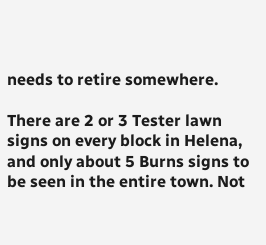needs to retire somewhere.

There are 2 or 3 Tester lawn signs on every block in Helena, and only about 5 Burns signs to be seen in the entire town. Not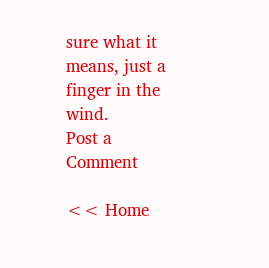sure what it means, just a finger in the wind.
Post a Comment

<< Home